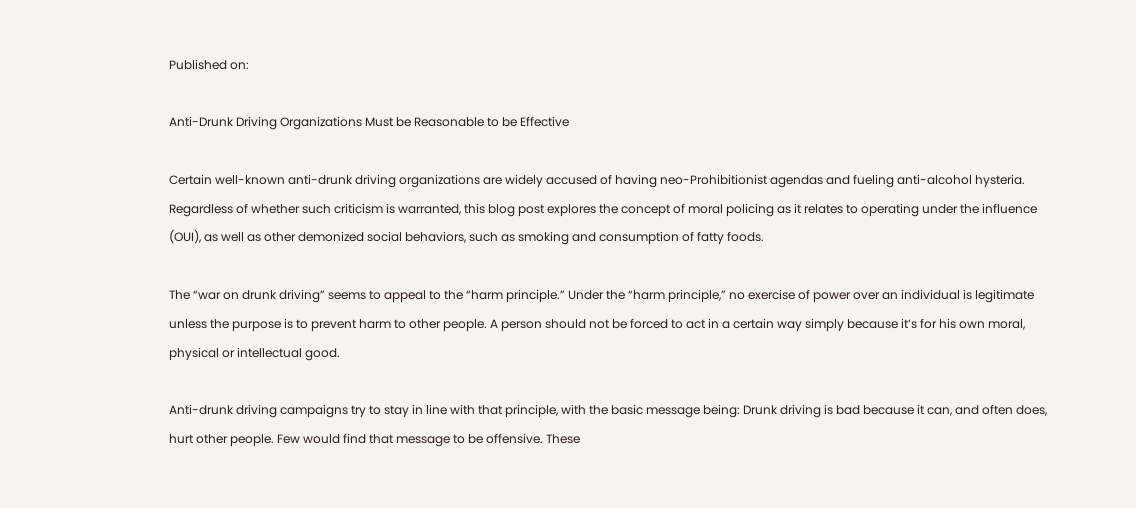Published on:

Anti-Drunk Driving Organizations Must be Reasonable to be Effective

Certain well-known anti-drunk driving organizations are widely accused of having neo-Prohibitionist agendas and fueling anti-alcohol hysteria. Regardless of whether such criticism is warranted, this blog post explores the concept of moral policing as it relates to operating under the influence (OUI), as well as other demonized social behaviors, such as smoking and consumption of fatty foods.

The “war on drunk driving” seems to appeal to the “harm principle.” Under the “harm principle,” no exercise of power over an individual is legitimate unless the purpose is to prevent harm to other people. A person should not be forced to act in a certain way simply because it’s for his own moral, physical or intellectual good.

Anti-drunk driving campaigns try to stay in line with that principle, with the basic message being: Drunk driving is bad because it can, and often does, hurt other people. Few would find that message to be offensive. These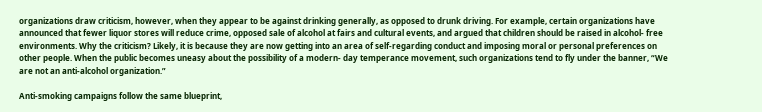organizations draw criticism, however, when they appear to be against drinking generally, as opposed to drunk driving. For example, certain organizations have announced that fewer liquor stores will reduce crime, opposed sale of alcohol at fairs and cultural events, and argued that children should be raised in alcohol- free environments. Why the criticism? Likely, it is because they are now getting into an area of self-regarding conduct and imposing moral or personal preferences on other people. When the public becomes uneasy about the possibility of a modern- day temperance movement, such organizations tend to fly under the banner, “We are not an anti-alcohol organization.”

Anti-smoking campaigns follow the same blueprint,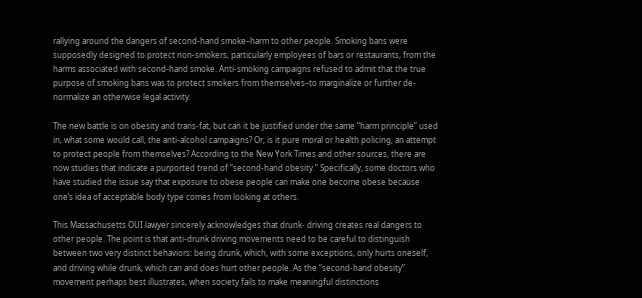rallying around the dangers of second-hand smoke–harm to other people. Smoking bans were supposedly designed to protect non-smokers, particularly employees of bars or restaurants, from the harms associated with second-hand smoke. Anti-smoking campaigns refused to admit that the true purpose of smoking bans was to protect smokers from themselves–to marginalize or further de-normalize an otherwise legal activity.

The new battle is on obesity and trans-fat, but can it be justified under the same “harm principle” used in, what some would call, the anti-alcohol campaigns? Or, is it pure moral or health policing, an attempt to protect people from themselves? According to the New York Times and other sources, there are now studies that indicate a purported trend of “second-hand obesity.” Specifically, some doctors who have studied the issue say that exposure to obese people can make one become obese because one’s idea of acceptable body type comes from looking at others.

This Massachusetts OUI lawyer sincerely acknowledges that drunk- driving creates real dangers to other people. The point is that anti-drunk driving movements need to be careful to distinguish between two very distinct behaviors: being drunk, which, with some exceptions, only hurts oneself, and driving while drunk, which can and does hurt other people. As the “second-hand obesity” movement perhaps best illustrates, when society fails to make meaningful distinctions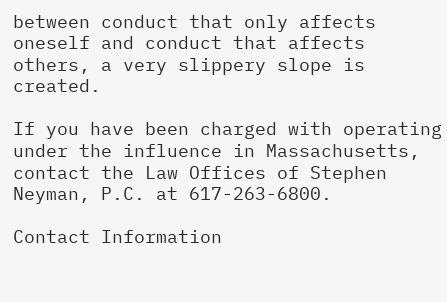between conduct that only affects oneself and conduct that affects others, a very slippery slope is created.

If you have been charged with operating under the influence in Massachusetts, contact the Law Offices of Stephen Neyman, P.C. at 617-263-6800.

Contact Information